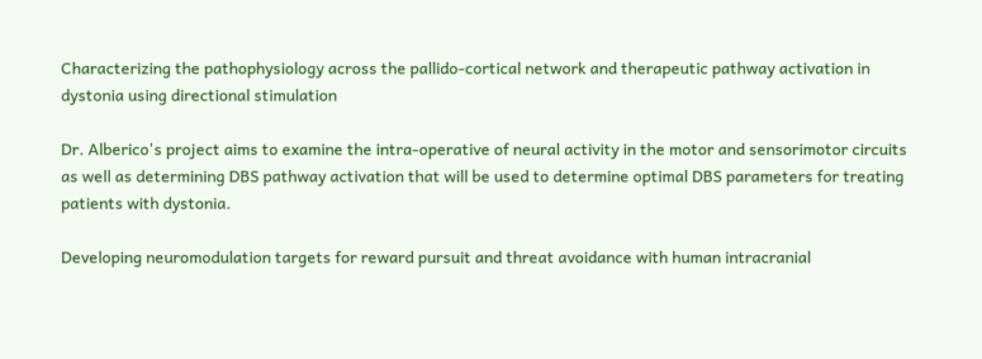Characterizing the pathophysiology across the pallido-cortical network and therapeutic pathway activation in dystonia using directional stimulation

Dr. Alberico's project aims to examine the intra-operative of neural activity in the motor and sensorimotor circuits as well as determining DBS pathway activation that will be used to determine optimal DBS parameters for treating patients with dystonia.

Developing neuromodulation targets for reward pursuit and threat avoidance with human intracranial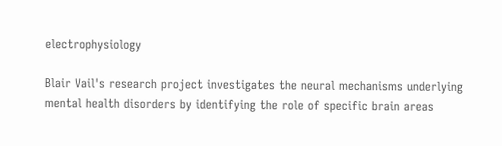electrophysiology

Blair Vail's research project investigates the neural mechanisms underlying mental health disorders by identifying the role of specific brain areas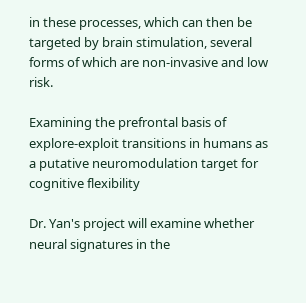in these processes, which can then be targeted by brain stimulation, several forms of which are non-invasive and low risk.

Examining the prefrontal basis of explore-exploit transitions in humans as a putative neuromodulation target for cognitive flexibility

Dr. Yan's project will examine whether neural signatures in the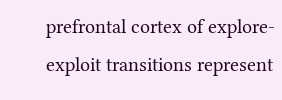prefrontal cortex of explore-exploit transitions represent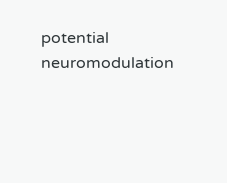potential neuromodulation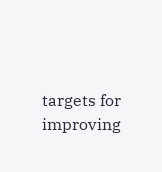targets for improving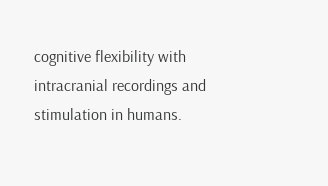cognitive flexibility with intracranial recordings and stimulation in humans.